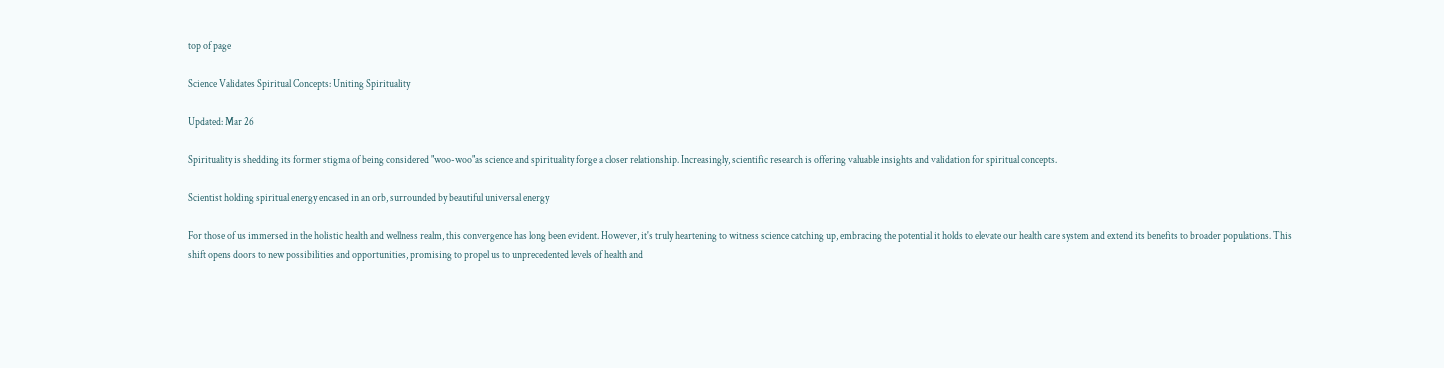top of page

Science Validates Spiritual Concepts: Uniting Spirituality

Updated: Mar 26

Spirituality is shedding its former stigma of being considered "woo-woo"as science and spirituality forge a closer relationship. Increasingly, scientific research is offering valuable insights and validation for spiritual concepts.

Scientist holding spiritual energy encased in an orb, surrounded by beautiful universal energy

For those of us immersed in the holistic health and wellness realm, this convergence has long been evident. However, it's truly heartening to witness science catching up, embracing the potential it holds to elevate our health care system and extend its benefits to broader populations. This shift opens doors to new possibilities and opportunities, promising to propel us to unprecedented levels of health and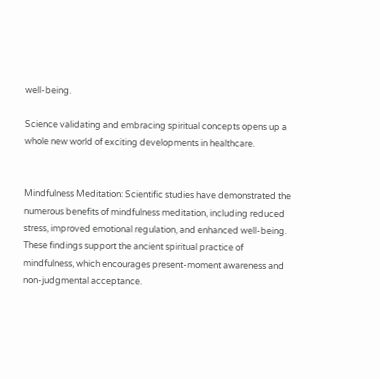well-being.

Science validating and embracing spiritual concepts opens up a whole new world of exciting developments in healthcare.


Mindfulness Meditation: Scientific studies have demonstrated the numerous benefits of mindfulness meditation, including reduced stress, improved emotional regulation, and enhanced well-being. These findings support the ancient spiritual practice of mindfulness, which encourages present-moment awareness and non-judgmental acceptance.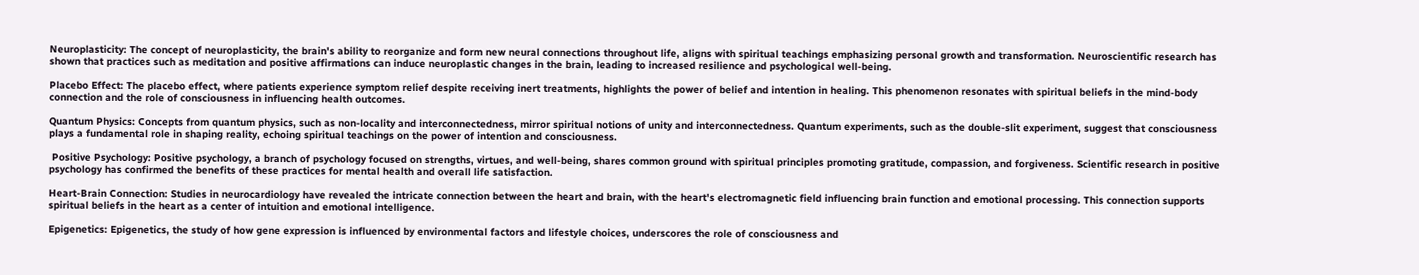Neuroplasticity: The concept of neuroplasticity, the brain's ability to reorganize and form new neural connections throughout life, aligns with spiritual teachings emphasizing personal growth and transformation. Neuroscientific research has shown that practices such as meditation and positive affirmations can induce neuroplastic changes in the brain, leading to increased resilience and psychological well-being.

Placebo Effect: The placebo effect, where patients experience symptom relief despite receiving inert treatments, highlights the power of belief and intention in healing. This phenomenon resonates with spiritual beliefs in the mind-body connection and the role of consciousness in influencing health outcomes.

Quantum Physics: Concepts from quantum physics, such as non-locality and interconnectedness, mirror spiritual notions of unity and interconnectedness. Quantum experiments, such as the double-slit experiment, suggest that consciousness plays a fundamental role in shaping reality, echoing spiritual teachings on the power of intention and consciousness.

 Positive Psychology: Positive psychology, a branch of psychology focused on strengths, virtues, and well-being, shares common ground with spiritual principles promoting gratitude, compassion, and forgiveness. Scientific research in positive psychology has confirmed the benefits of these practices for mental health and overall life satisfaction.

Heart-Brain Connection: Studies in neurocardiology have revealed the intricate connection between the heart and brain, with the heart's electromagnetic field influencing brain function and emotional processing. This connection supports spiritual beliefs in the heart as a center of intuition and emotional intelligence.

Epigenetics: Epigenetics, the study of how gene expression is influenced by environmental factors and lifestyle choices, underscores the role of consciousness and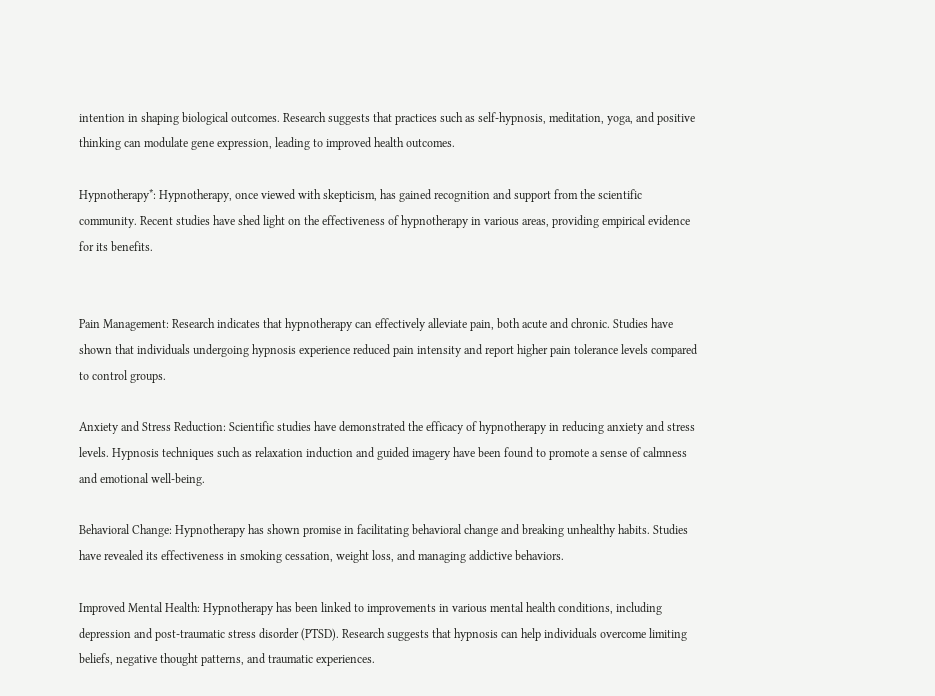intention in shaping biological outcomes. Research suggests that practices such as self-hypnosis, meditation, yoga, and positive thinking can modulate gene expression, leading to improved health outcomes.

Hypnotherapy*: Hypnotherapy, once viewed with skepticism, has gained recognition and support from the scientific community. Recent studies have shed light on the effectiveness of hypnotherapy in various areas, providing empirical evidence for its benefits.


Pain Management: Research indicates that hypnotherapy can effectively alleviate pain, both acute and chronic. Studies have shown that individuals undergoing hypnosis experience reduced pain intensity and report higher pain tolerance levels compared to control groups.

Anxiety and Stress Reduction: Scientific studies have demonstrated the efficacy of hypnotherapy in reducing anxiety and stress levels. Hypnosis techniques such as relaxation induction and guided imagery have been found to promote a sense of calmness and emotional well-being.

Behavioral Change: Hypnotherapy has shown promise in facilitating behavioral change and breaking unhealthy habits. Studies have revealed its effectiveness in smoking cessation, weight loss, and managing addictive behaviors.

Improved Mental Health: Hypnotherapy has been linked to improvements in various mental health conditions, including depression and post-traumatic stress disorder (PTSD). Research suggests that hypnosis can help individuals overcome limiting beliefs, negative thought patterns, and traumatic experiences.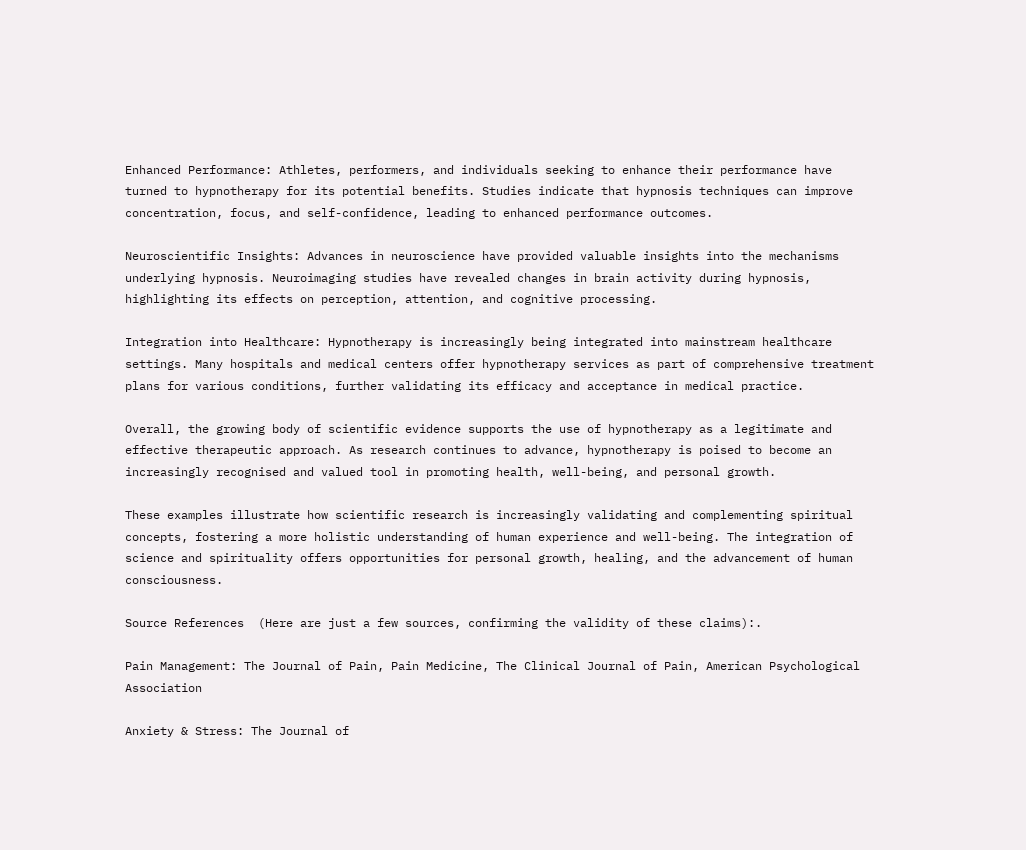Enhanced Performance: Athletes, performers, and individuals seeking to enhance their performance have turned to hypnotherapy for its potential benefits. Studies indicate that hypnosis techniques can improve concentration, focus, and self-confidence, leading to enhanced performance outcomes.

Neuroscientific Insights: Advances in neuroscience have provided valuable insights into the mechanisms underlying hypnosis. Neuroimaging studies have revealed changes in brain activity during hypnosis, highlighting its effects on perception, attention, and cognitive processing.

Integration into Healthcare: Hypnotherapy is increasingly being integrated into mainstream healthcare settings. Many hospitals and medical centers offer hypnotherapy services as part of comprehensive treatment plans for various conditions, further validating its efficacy and acceptance in medical practice.

Overall, the growing body of scientific evidence supports the use of hypnotherapy as a legitimate and effective therapeutic approach. As research continues to advance, hypnotherapy is poised to become an increasingly recognised and valued tool in promoting health, well-being, and personal growth.

These examples illustrate how scientific research is increasingly validating and complementing spiritual concepts, fostering a more holistic understanding of human experience and well-being. The integration of science and spirituality offers opportunities for personal growth, healing, and the advancement of human consciousness.

Source References  (Here are just a few sources, confirming the validity of these claims):.

Pain Management: The Journal of Pain, Pain Medicine, The Clinical Journal of Pain, American Psychological Association

Anxiety & Stress: The Journal of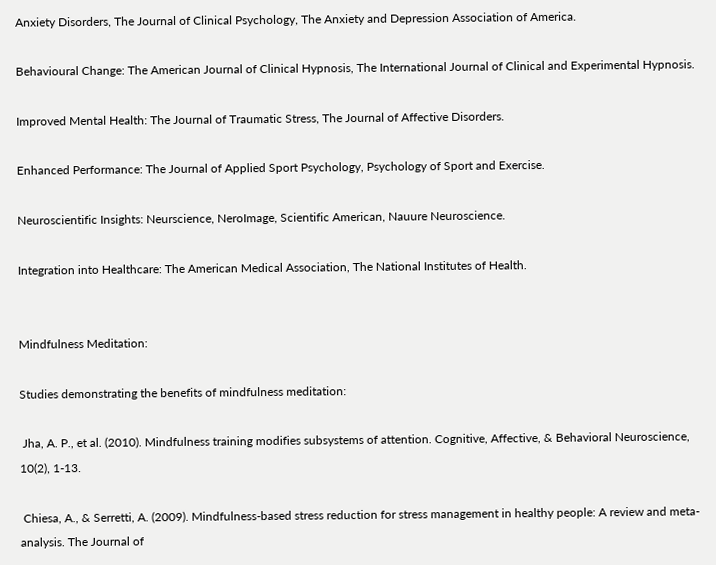Anxiety Disorders, The Journal of Clinical Psychology, The Anxiety and Depression Association of America.

Behavioural Change: The American Journal of Clinical Hypnosis, The International Journal of Clinical and Experimental Hypnosis.

Improved Mental Health: The Journal of Traumatic Stress, The Journal of Affective Disorders.

Enhanced Performance: The Journal of Applied Sport Psychology, Psychology of Sport and Exercise.

Neuroscientific Insights: Neurscience, NeroImage, Scientific American, Nauure Neuroscience.

Integration into Healthcare: The American Medical Association, The National Institutes of Health.


Mindfulness Meditation:

Studies demonstrating the benefits of mindfulness meditation:

 Jha, A. P., et al. (2010). Mindfulness training modifies subsystems of attention. Cognitive, Affective, & Behavioral Neuroscience, 10(2), 1-13.

 Chiesa, A., & Serretti, A. (2009). Mindfulness-based stress reduction for stress management in healthy people: A review and meta-analysis. The Journal of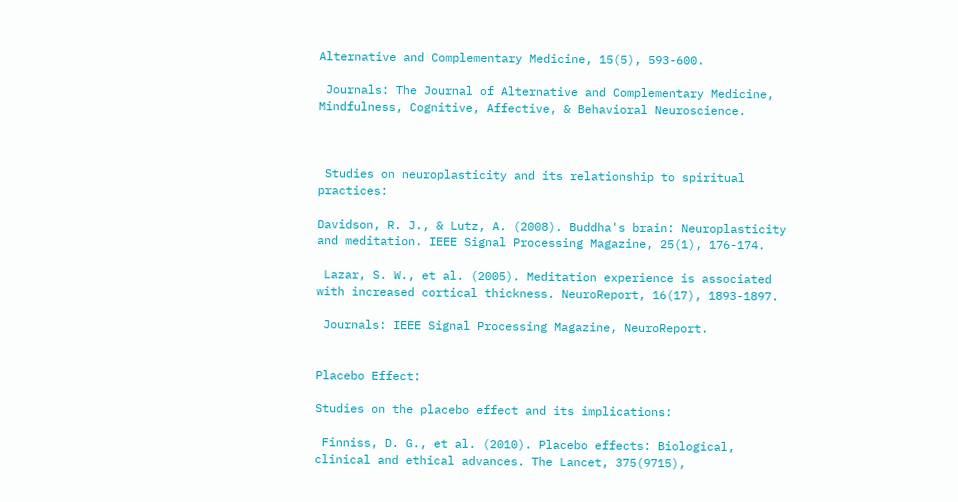Alternative and Complementary Medicine, 15(5), 593-600.

 Journals: The Journal of Alternative and Complementary Medicine, Mindfulness, Cognitive, Affective, & Behavioral Neuroscience.



 Studies on neuroplasticity and its relationship to spiritual practices:

Davidson, R. J., & Lutz, A. (2008). Buddha's brain: Neuroplasticity and meditation. IEEE Signal Processing Magazine, 25(1), 176-174.

 Lazar, S. W., et al. (2005). Meditation experience is associated with increased cortical thickness. NeuroReport, 16(17), 1893-1897.

 Journals: IEEE Signal Processing Magazine, NeuroReport.


Placebo Effect:

Studies on the placebo effect and its implications:

 Finniss, D. G., et al. (2010). Placebo effects: Biological, clinical and ethical advances. The Lancet, 375(9715),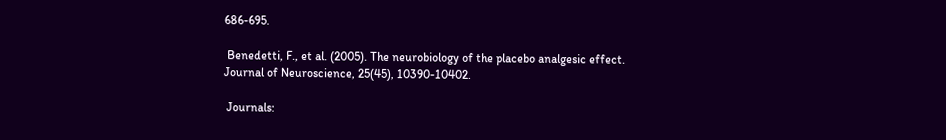686-695.

 Benedetti, F., et al. (2005). The neurobiology of the placebo analgesic effect. Journal of Neuroscience, 25(45), 10390-10402.

 Journals: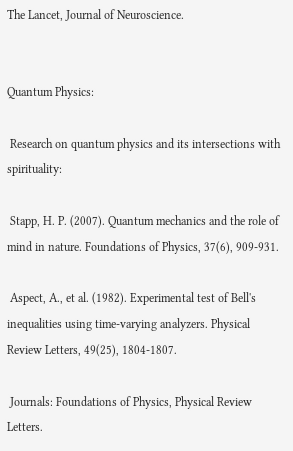The Lancet, Journal of Neuroscience.


Quantum Physics:

 Research on quantum physics and its intersections with spirituality:

 Stapp, H. P. (2007). Quantum mechanics and the role of mind in nature. Foundations of Physics, 37(6), 909-931.

 Aspect, A., et al. (1982). Experimental test of Bell's inequalities using time-varying analyzers. Physical Review Letters, 49(25), 1804-1807.

 Journals: Foundations of Physics, Physical Review Letters.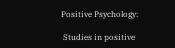Positive Psychology:

 Studies in positive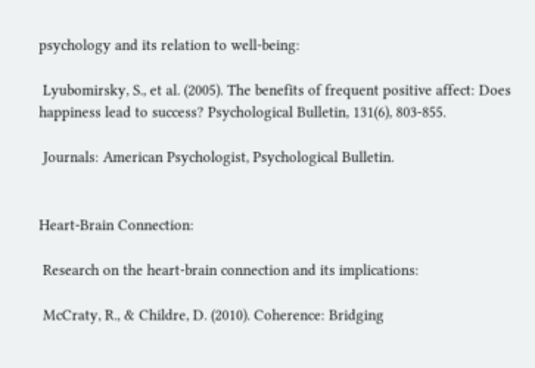psychology and its relation to well-being:

 Lyubomirsky, S., et al. (2005). The benefits of frequent positive affect: Does happiness lead to success? Psychological Bulletin, 131(6), 803-855.

 Journals: American Psychologist, Psychological Bulletin.


Heart-Brain Connection:

 Research on the heart-brain connection and its implications:

 McCraty, R., & Childre, D. (2010). Coherence: Bridging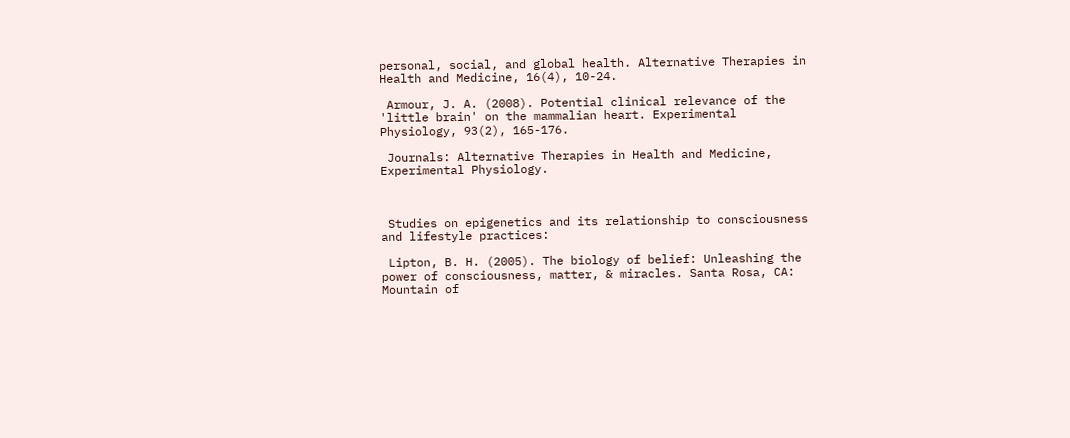personal, social, and global health. Alternative Therapies in Health and Medicine, 16(4), 10-24.

 Armour, J. A. (2008). Potential clinical relevance of the 'little brain' on the mammalian heart. Experimental Physiology, 93(2), 165-176.

 Journals: Alternative Therapies in Health and Medicine, Experimental Physiology.



 Studies on epigenetics and its relationship to consciousness and lifestyle practices:

 Lipton, B. H. (2005). The biology of belief: Unleashing the power of consciousness, matter, & miracles. Santa Rosa, CA: Mountain of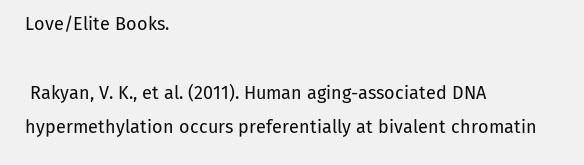Love/Elite Books.

 Rakyan, V. K., et al. (2011). Human aging-associated DNA hypermethylation occurs preferentially at bivalent chromatin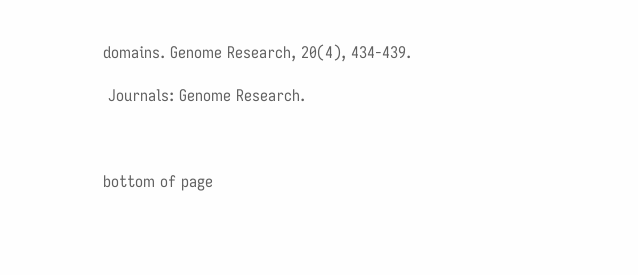domains. Genome Research, 20(4), 434-439.

 Journals: Genome Research.



bottom of page